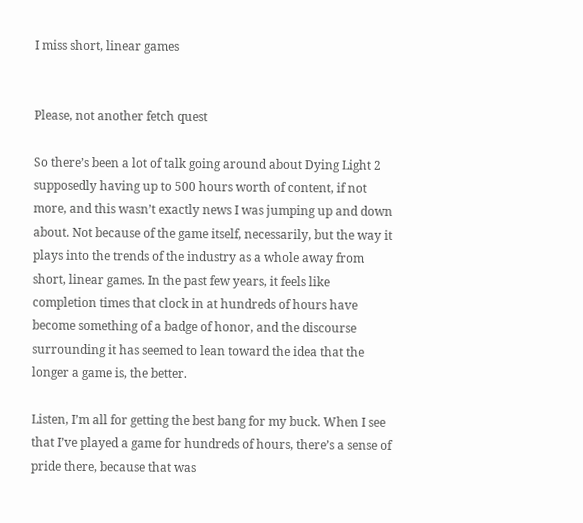I miss short, linear games


Please, not another fetch quest

So there’s been a lot of talk going around about Dying Light 2 supposedly having up to 500 hours worth of content, if not more, and this wasn’t exactly news I was jumping up and down about. Not because of the game itself, necessarily, but the way it plays into the trends of the industry as a whole away from short, linear games. In the past few years, it feels like completion times that clock in at hundreds of hours have become something of a badge of honor, and the discourse surrounding it has seemed to lean toward the idea that the longer a game is, the better.

Listen, I’m all for getting the best bang for my buck. When I see that I’ve played a game for hundreds of hours, there’s a sense of pride there, because that was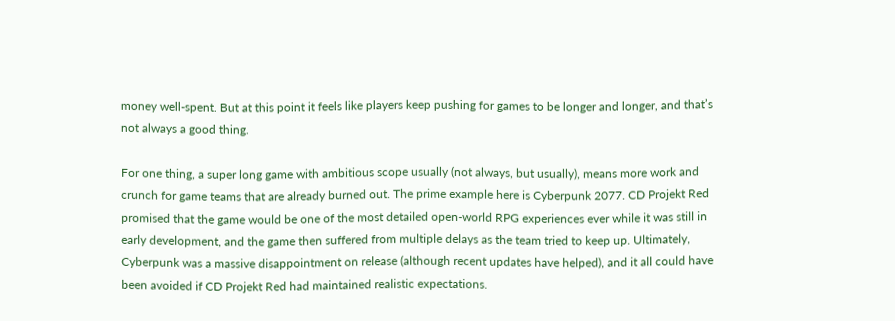money well-spent. But at this point it feels like players keep pushing for games to be longer and longer, and that’s not always a good thing.

For one thing, a super long game with ambitious scope usually (not always, but usually), means more work and crunch for game teams that are already burned out. The prime example here is Cyberpunk 2077. CD Projekt Red promised that the game would be one of the most detailed open-world RPG experiences ever while it was still in early development, and the game then suffered from multiple delays as the team tried to keep up. Ultimately, Cyberpunk was a massive disappointment on release (although recent updates have helped), and it all could have been avoided if CD Projekt Red had maintained realistic expectations.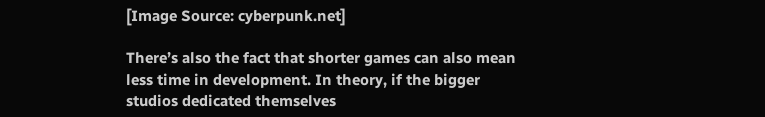[Image Source: cyberpunk.net]

There’s also the fact that shorter games can also mean less time in development. In theory, if the bigger studios dedicated themselves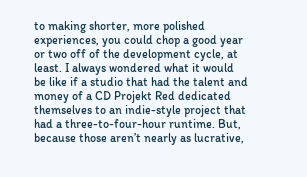to making shorter, more polished experiences, you could chop a good year or two off of the development cycle, at least. I always wondered what it would be like if a studio that had the talent and money of a CD Projekt Red dedicated themselves to an indie-style project that had a three-to-four-hour runtime. But, because those aren’t nearly as lucrative,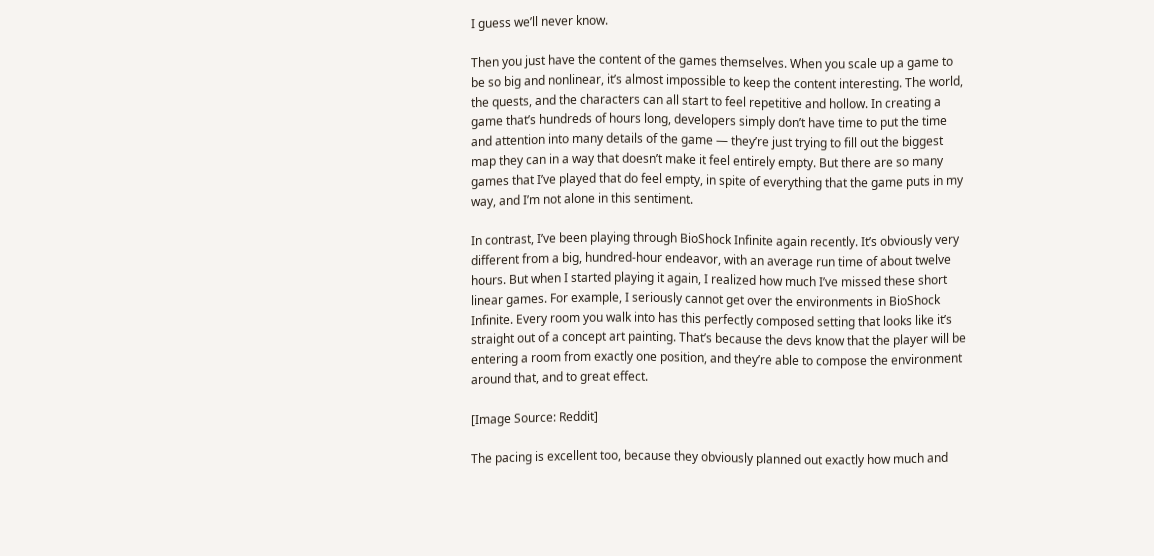I guess we’ll never know.

Then you just have the content of the games themselves. When you scale up a game to be so big and nonlinear, it’s almost impossible to keep the content interesting. The world, the quests, and the characters can all start to feel repetitive and hollow. In creating a game that’s hundreds of hours long, developers simply don’t have time to put the time and attention into many details of the game — they’re just trying to fill out the biggest map they can in a way that doesn’t make it feel entirely empty. But there are so many games that I’ve played that do feel empty, in spite of everything that the game puts in my way, and I’m not alone in this sentiment.

In contrast, I’ve been playing through BioShock Infinite again recently. It’s obviously very different from a big, hundred-hour endeavor, with an average run time of about twelve hours. But when I started playing it again, I realized how much I’ve missed these short linear games. For example, I seriously cannot get over the environments in BioShock Infinite. Every room you walk into has this perfectly composed setting that looks like it’s straight out of a concept art painting. That’s because the devs know that the player will be entering a room from exactly one position, and they’re able to compose the environment around that, and to great effect.

[Image Source: Reddit]

The pacing is excellent too, because they obviously planned out exactly how much and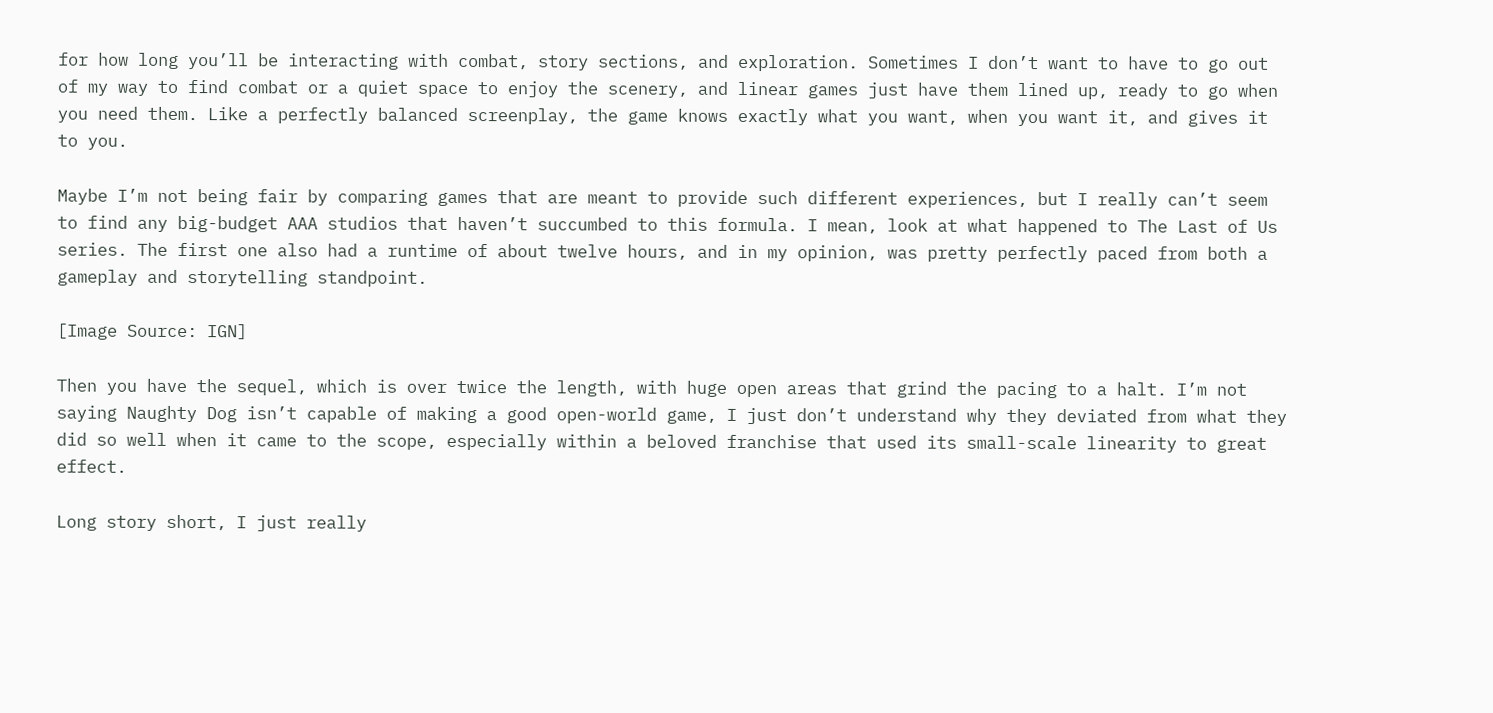for how long you’ll be interacting with combat, story sections, and exploration. Sometimes I don’t want to have to go out of my way to find combat or a quiet space to enjoy the scenery, and linear games just have them lined up, ready to go when you need them. Like a perfectly balanced screenplay, the game knows exactly what you want, when you want it, and gives it to you.

Maybe I’m not being fair by comparing games that are meant to provide such different experiences, but I really can’t seem to find any big-budget AAA studios that haven’t succumbed to this formula. I mean, look at what happened to The Last of Us series. The first one also had a runtime of about twelve hours, and in my opinion, was pretty perfectly paced from both a gameplay and storytelling standpoint.

[Image Source: IGN]

Then you have the sequel, which is over twice the length, with huge open areas that grind the pacing to a halt. I’m not saying Naughty Dog isn’t capable of making a good open-world game, I just don’t understand why they deviated from what they did so well when it came to the scope, especially within a beloved franchise that used its small-scale linearity to great effect.

Long story short, I just really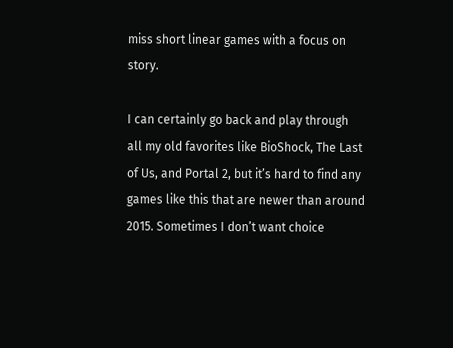miss short linear games with a focus on story.

I can certainly go back and play through all my old favorites like BioShock, The Last of Us, and Portal 2, but it’s hard to find any games like this that are newer than around 2015. Sometimes I don’t want choice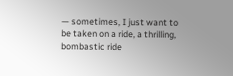— sometimes, I just want to be taken on a ride, a thrilling, bombastic ride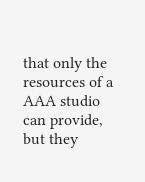that only the resources of a AAA studio can provide, but they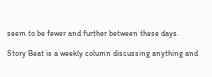seem to be fewer and further between these days.

Story Beat is a weekly column discussing anything and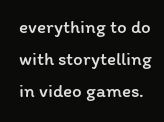everything to do with storytelling in video games.